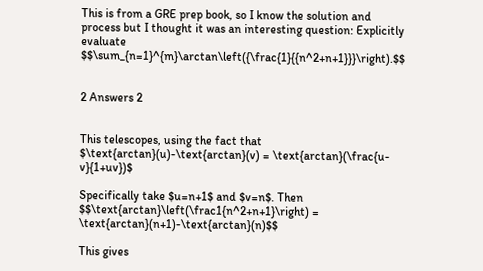This is from a GRE prep book, so I know the solution and process but I thought it was an interesting question: Explicitly evaluate $$\sum_{n=1}^{m}\arctan\left({\frac{1}{{n^2+n+1}}}\right).$$


2 Answers 2


This telescopes, using the fact that $\text{arctan}(u)-\text{arctan}(v) = \text{arctan}(\frac{u-v}{1+uv})$

Specifically take $u=n+1$ and $v=n$. Then $$\text{arctan}\left(\frac1{n^2+n+1}\right) = \text{arctan}(n+1)-\text{arctan}(n)$$

This gives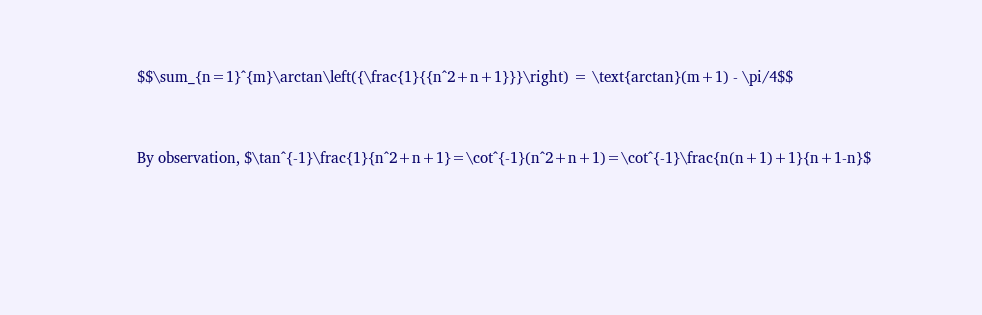$$\sum_{n=1}^{m}\arctan\left({\frac{1}{{n^2+n+1}}}\right) = \text{arctan}(m+1) - \pi/4$$


By observation, $\tan^{-1}\frac{1}{n^2+n+1}=\cot^{-1}(n^2+n+1)=\cot^{-1}\frac{n(n+1)+1}{n+1-n}$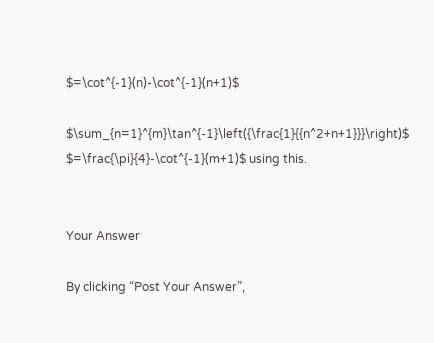$=\cot^{-1}(n)-\cot^{-1}(n+1)$

$\sum_{n=1}^{m}\tan^{-1}\left({\frac{1}{{n^2+n+1}}}\right)$ $=\frac{\pi}{4}-\cot^{-1}(m+1)$ using this.


Your Answer

By clicking “Post Your Answer”,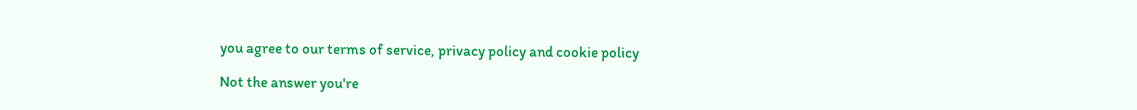you agree to our terms of service, privacy policy and cookie policy

Not the answer you're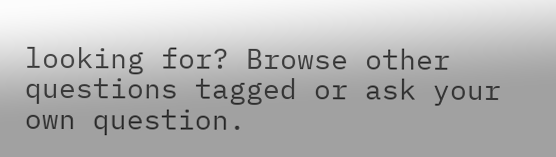looking for? Browse other questions tagged or ask your own question.